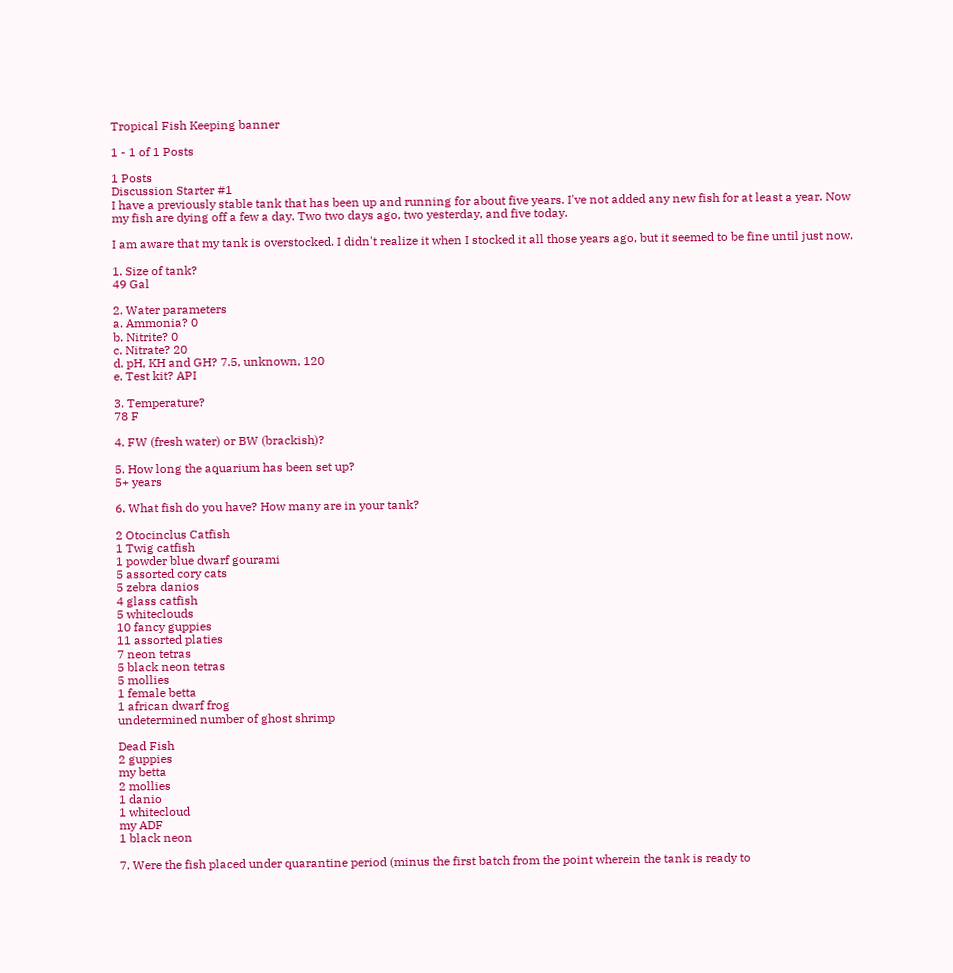Tropical Fish Keeping banner

1 - 1 of 1 Posts

1 Posts
Discussion Starter #1
I have a previously stable tank that has been up and running for about five years. I've not added any new fish for at least a year. Now my fish are dying off a few a day. Two two days ago, two yesterday, and five today.

I am aware that my tank is overstocked. I didn't realize it when I stocked it all those years ago, but it seemed to be fine until just now.

1. Size of tank?
49 Gal

2. Water parameters
a. Ammonia? 0
b. Nitrite? 0
c. Nitrate? 20
d. pH, KH and GH? 7.5, unknown, 120
e. Test kit? API

3. Temperature?
78 F

4. FW (fresh water) or BW (brackish)?

5. How long the aquarium has been set up?
5+ years

6. What fish do you have? How many are in your tank?

2 Otocinclus Catfish
1 Twig catfish
1 powder blue dwarf gourami
5 assorted cory cats
5 zebra danios
4 glass catfish
5 whiteclouds
10 fancy guppies
11 assorted platies
7 neon tetras
5 black neon tetras
5 mollies
1 female betta
1 african dwarf frog
undetermined number of ghost shrimp

Dead Fish
2 guppies
my betta
2 mollies
1 danio
1 whitecloud
my ADF
1 black neon

7. Were the fish placed under quarantine period (minus the first batch from the point wherein the tank is ready to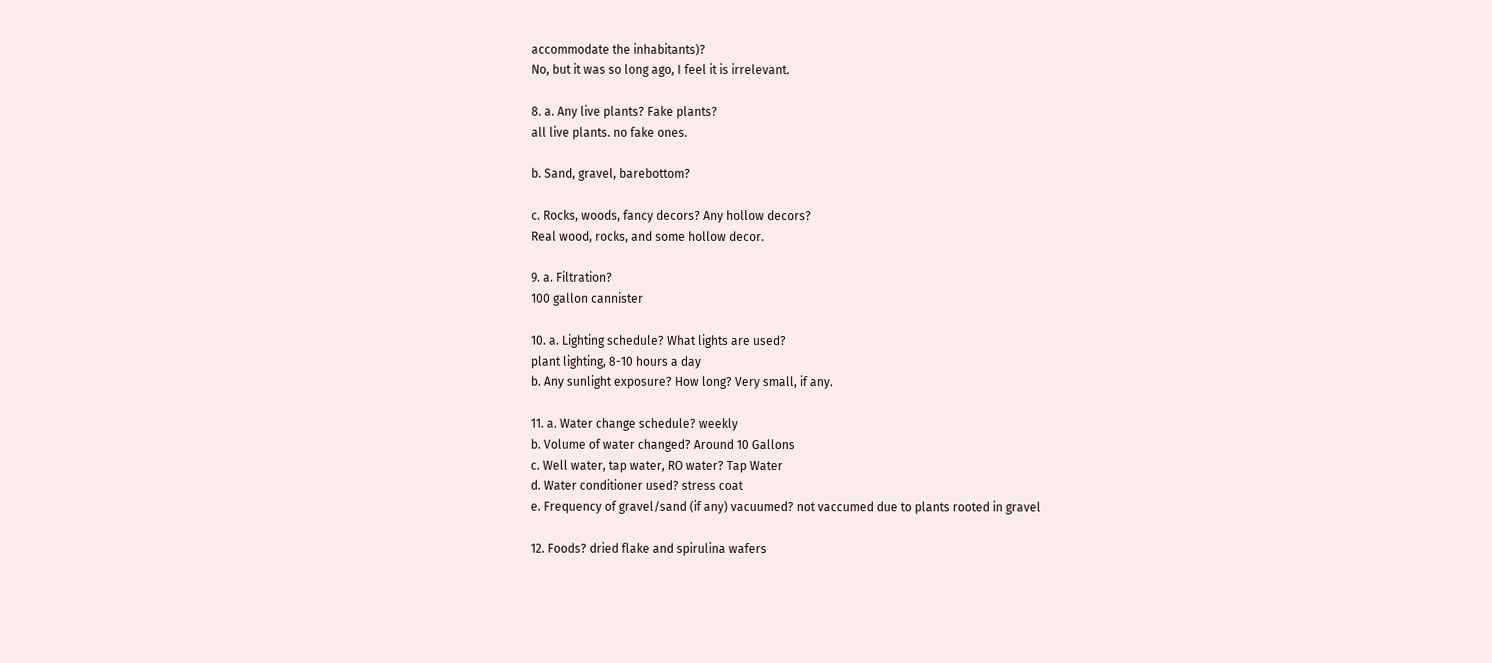accommodate the inhabitants)?
No, but it was so long ago, I feel it is irrelevant.

8. a. Any live plants? Fake plants?
all live plants. no fake ones.

b. Sand, gravel, barebottom?

c. Rocks, woods, fancy decors? Any hollow decors?
Real wood, rocks, and some hollow decor.

9. a. Filtration?
100 gallon cannister

10. a. Lighting schedule? What lights are used?
plant lighting, 8-10 hours a day
b. Any sunlight exposure? How long? Very small, if any.

11. a. Water change schedule? weekly
b. Volume of water changed? Around 10 Gallons
c. Well water, tap water, RO water? Tap Water
d. Water conditioner used? stress coat
e. Frequency of gravel/sand (if any) vacuumed? not vaccumed due to plants rooted in gravel

12. Foods? dried flake and spirulina wafers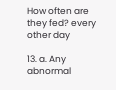How often are they fed? every other day

13. a. Any abnormal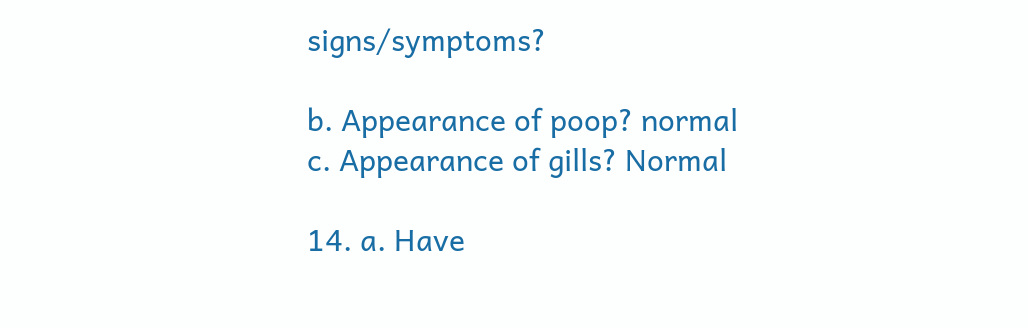signs/symptoms?

b. Appearance of poop? normal
c. Appearance of gills? Normal

14. a. Have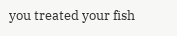you treated your fish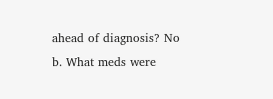ahead of diagnosis? No
b. What meds were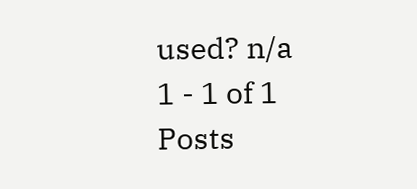used? n/a
1 - 1 of 1 Posts